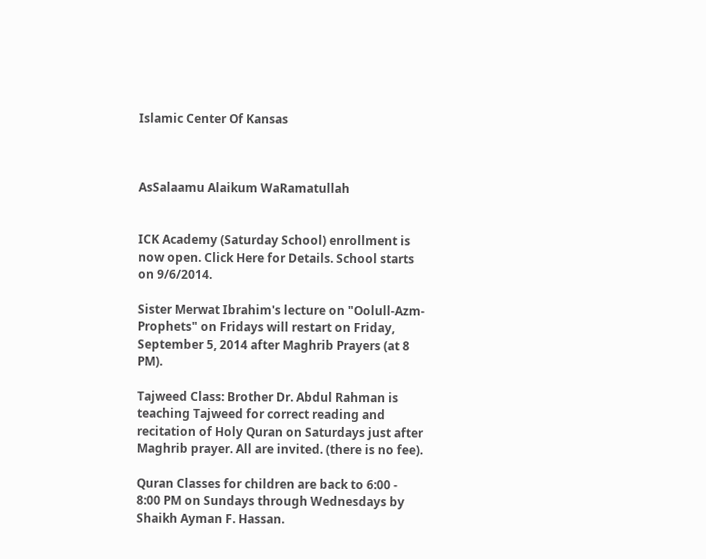Islamic Center Of Kansas



AsSalaamu Alaikum WaRamatullah


ICK Academy (Saturday School) enrollment is now open. Click Here for Details. School starts on 9/6/2014.

Sister Merwat Ibrahim's lecture on "Oolull-Azm-Prophets" on Fridays will restart on Friday, September 5, 2014 after Maghrib Prayers (at 8 PM).

Tajweed Class: Brother Dr. Abdul Rahman is teaching Tajweed for correct reading and recitation of Holy Quran on Saturdays just after Maghrib prayer. All are invited. (there is no fee).

Quran Classes for children are back to 6:00 - 8:00 PM on Sundays through Wednesdays by Shaikh Ayman F. Hassan.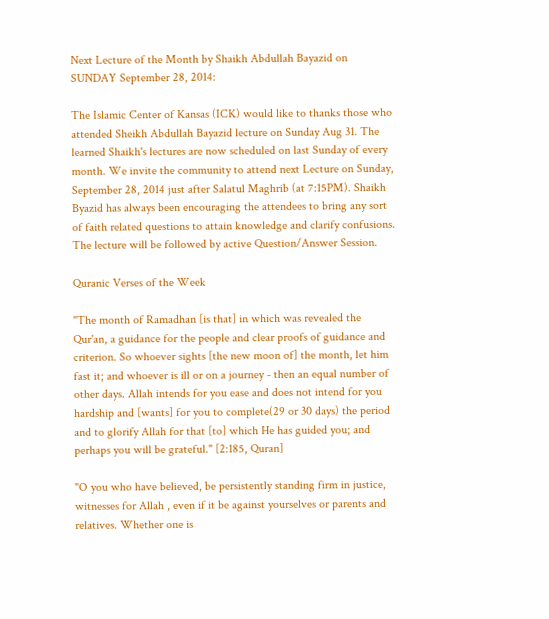Next Lecture of the Month by Shaikh Abdullah Bayazid on SUNDAY September 28, 2014:

The Islamic Center of Kansas (ICK) would like to thanks those who attended Sheikh Abdullah Bayazid lecture on Sunday Aug 31. The learned Shaikh's lectures are now scheduled on last Sunday of every month. We invite the community to attend next Lecture on Sunday, September 28, 2014 just after Salatul Maghrib (at 7:15PM). Shaikh Byazid has always been encouraging the attendees to bring any sort of faith related questions to attain knowledge and clarify confusions. The lecture will be followed by active Question/Answer Session.

Quranic Verses of the Week

"The month of Ramadhan [is that] in which was revealed the Qur'an, a guidance for the people and clear proofs of guidance and criterion. So whoever sights [the new moon of] the month, let him fast it; and whoever is ill or on a journey - then an equal number of other days. Allah intends for you ease and does not intend for you hardship and [wants] for you to complete(29 or 30 days) the period and to glorify Allah for that [to] which He has guided you; and perhaps you will be grateful." [2:185, Quran]

"O you who have believed, be persistently standing firm in justice, witnesses for Allah , even if it be against yourselves or parents and relatives. Whether one is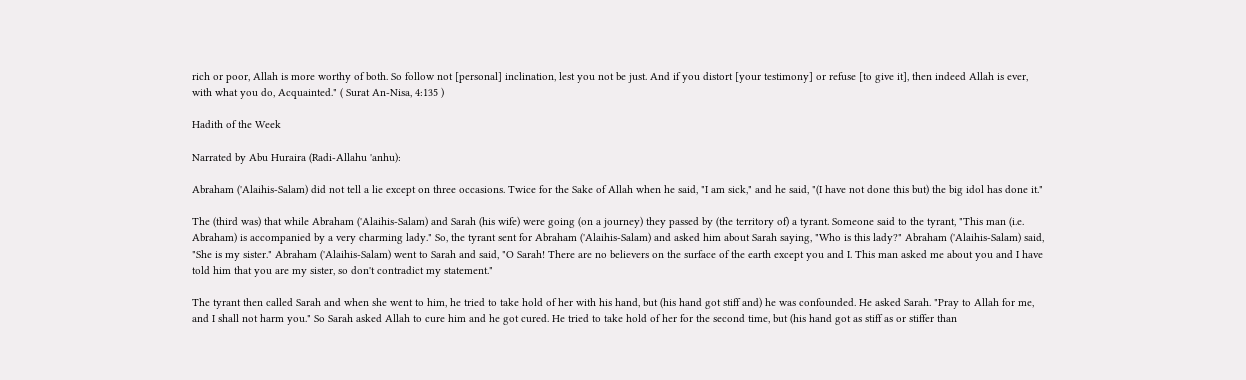rich or poor, Allah is more worthy of both. So follow not [personal] inclination, lest you not be just. And if you distort [your testimony] or refuse [to give it], then indeed Allah is ever, with what you do, Acquainted." ( Surat An-Nisa, 4:135 )

Hadith of the Week

Narrated by Abu Huraira (Radi-Allahu 'anhu):

Abraham ('Alaihis-Salam) did not tell a lie except on three occasions. Twice for the Sake of Allah when he said, "I am sick," and he said, "(I have not done this but) the big idol has done it."

The (third was) that while Abraham ('Alaihis-Salam) and Sarah (his wife) were going (on a journey) they passed by (the territory of) a tyrant. Someone said to the tyrant, "This man (i.e. Abraham) is accompanied by a very charming lady." So, the tyrant sent for Abraham ('Alaihis-Salam) and asked him about Sarah saying, "Who is this lady?" Abraham ('Alaihis-Salam) said, "She is my sister." Abraham ('Alaihis-Salam) went to Sarah and said, "O Sarah! There are no believers on the surface of the earth except you and I. This man asked me about you and I have told him that you are my sister, so don't contradict my statement."

The tyrant then called Sarah and when she went to him, he tried to take hold of her with his hand, but (his hand got stiff and) he was confounded. He asked Sarah. "Pray to Allah for me, and I shall not harm you." So Sarah asked Allah to cure him and he got cured. He tried to take hold of her for the second time, but (his hand got as stiff as or stiffer than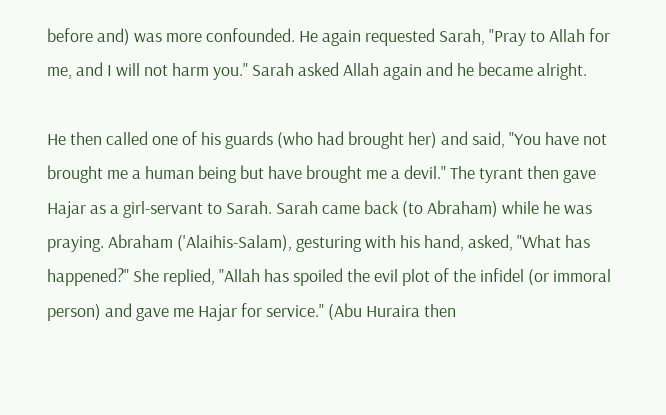before and) was more confounded. He again requested Sarah, "Pray to Allah for me, and I will not harm you." Sarah asked Allah again and he became alright.

He then called one of his guards (who had brought her) and said, "You have not brought me a human being but have brought me a devil." The tyrant then gave Hajar as a girl-servant to Sarah. Sarah came back (to Abraham) while he was praying. Abraham ('Alaihis-Salam), gesturing with his hand, asked, "What has happened?" She replied, "Allah has spoiled the evil plot of the infidel (or immoral person) and gave me Hajar for service." (Abu Huraira then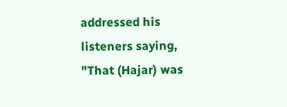addressed his listeners saying, "That (Hajar) was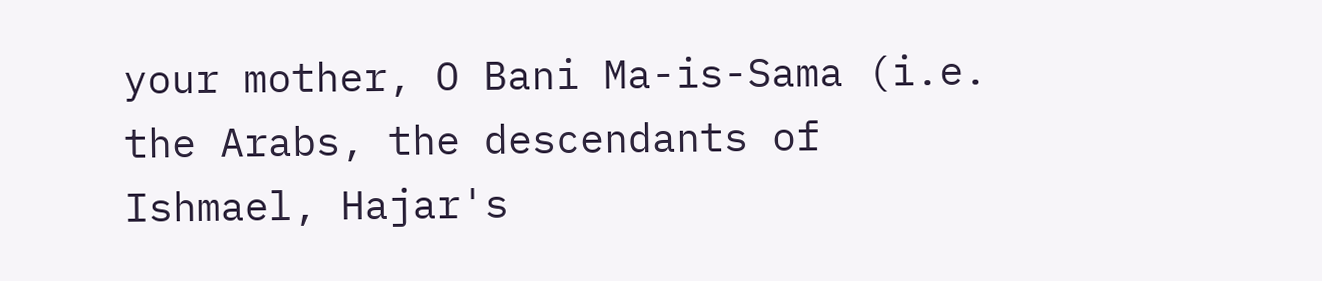your mother, O Bani Ma-is-Sama (i.e. the Arabs, the descendants of Ishmael, Hajar's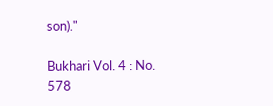son)."

Bukhari Vol. 4 : No. 578